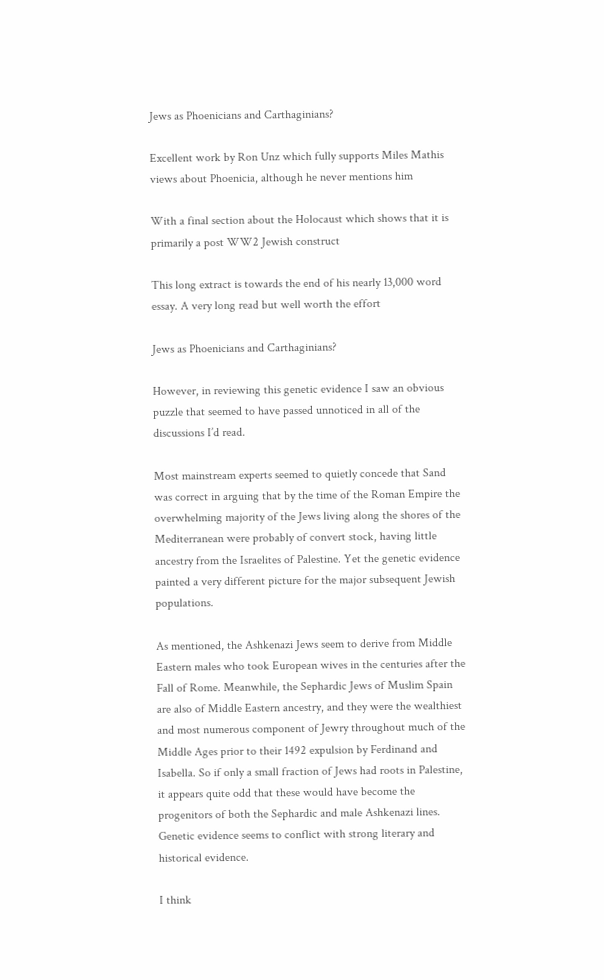Jews as Phoenicians and Carthaginians?

Excellent work by Ron Unz which fully supports Miles Mathis views about Phoenicia, although he never mentions him

With a final section about the Holocaust which shows that it is primarily a post WW2 Jewish construct

This long extract is towards the end of his nearly 13,000 word essay. A very long read but well worth the effort

Jews as Phoenicians and Carthaginians?

However, in reviewing this genetic evidence I saw an obvious puzzle that seemed to have passed unnoticed in all of the discussions I’d read.

Most mainstream experts seemed to quietly concede that Sand was correct in arguing that by the time of the Roman Empire the overwhelming majority of the Jews living along the shores of the Mediterranean were probably of convert stock, having little ancestry from the Israelites of Palestine. Yet the genetic evidence painted a very different picture for the major subsequent Jewish populations.

As mentioned, the Ashkenazi Jews seem to derive from Middle Eastern males who took European wives in the centuries after the Fall of Rome. Meanwhile, the Sephardic Jews of Muslim Spain are also of Middle Eastern ancestry, and they were the wealthiest and most numerous component of Jewry throughout much of the Middle Ages prior to their 1492 expulsion by Ferdinand and Isabella. So if only a small fraction of Jews had roots in Palestine, it appears quite odd that these would have become the progenitors of both the Sephardic and male Ashkenazi lines. Genetic evidence seems to conflict with strong literary and historical evidence.

I think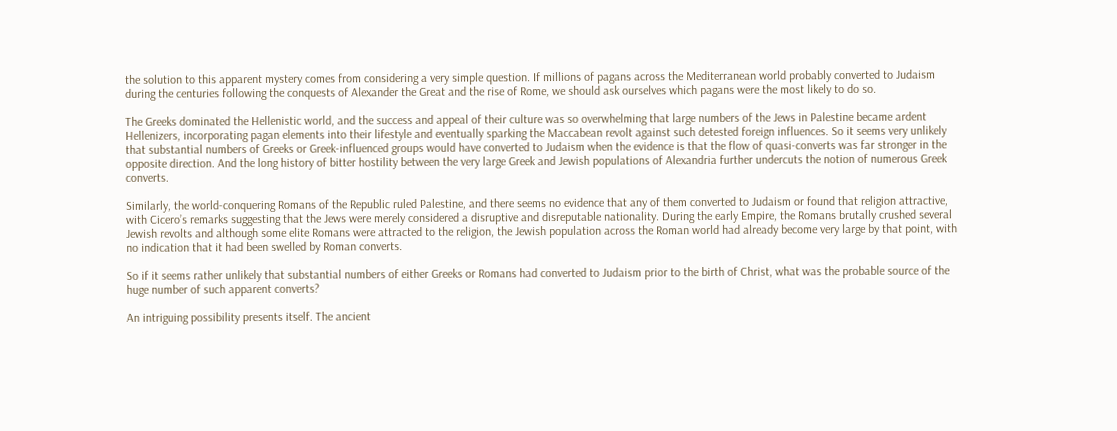the solution to this apparent mystery comes from considering a very simple question. If millions of pagans across the Mediterranean world probably converted to Judaism during the centuries following the conquests of Alexander the Great and the rise of Rome, we should ask ourselves which pagans were the most likely to do so.

The Greeks dominated the Hellenistic world, and the success and appeal of their culture was so overwhelming that large numbers of the Jews in Palestine became ardent Hellenizers, incorporating pagan elements into their lifestyle and eventually sparking the Maccabean revolt against such detested foreign influences. So it seems very unlikely that substantial numbers of Greeks or Greek-influenced groups would have converted to Judaism when the evidence is that the flow of quasi-converts was far stronger in the opposite direction. And the long history of bitter hostility between the very large Greek and Jewish populations of Alexandria further undercuts the notion of numerous Greek converts.

Similarly, the world-conquering Romans of the Republic ruled Palestine, and there seems no evidence that any of them converted to Judaism or found that religion attractive, with Cicero’s remarks suggesting that the Jews were merely considered a disruptive and disreputable nationality. During the early Empire, the Romans brutally crushed several Jewish revolts and although some elite Romans were attracted to the religion, the Jewish population across the Roman world had already become very large by that point, with no indication that it had been swelled by Roman converts.

So if it seems rather unlikely that substantial numbers of either Greeks or Romans had converted to Judaism prior to the birth of Christ, what was the probable source of the huge number of such apparent converts?

An intriguing possibility presents itself. The ancient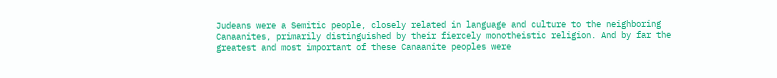Judeans were a Semitic people, closely related in language and culture to the neighboring Canaanites, primarily distinguished by their fiercely monotheistic religion. And by far the greatest and most important of these Canaanite peoples were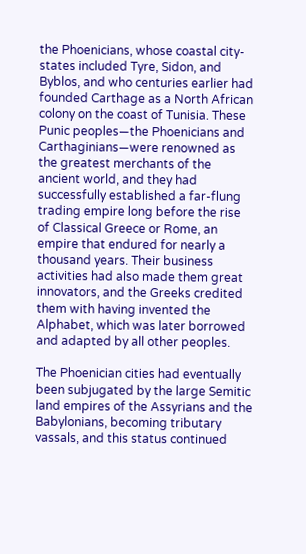the Phoenicians, whose coastal city-states included Tyre, Sidon, and Byblos, and who centuries earlier had founded Carthage as a North African colony on the coast of Tunisia. These Punic peoples—the Phoenicians and Carthaginians—were renowned as the greatest merchants of the ancient world, and they had successfully established a far-flung trading empire long before the rise of Classical Greece or Rome, an empire that endured for nearly a thousand years. Their business activities had also made them great innovators, and the Greeks credited them with having invented the Alphabet, which was later borrowed and adapted by all other peoples.

The Phoenician cities had eventually been subjugated by the large Semitic land empires of the Assyrians and the Babylonians, becoming tributary vassals, and this status continued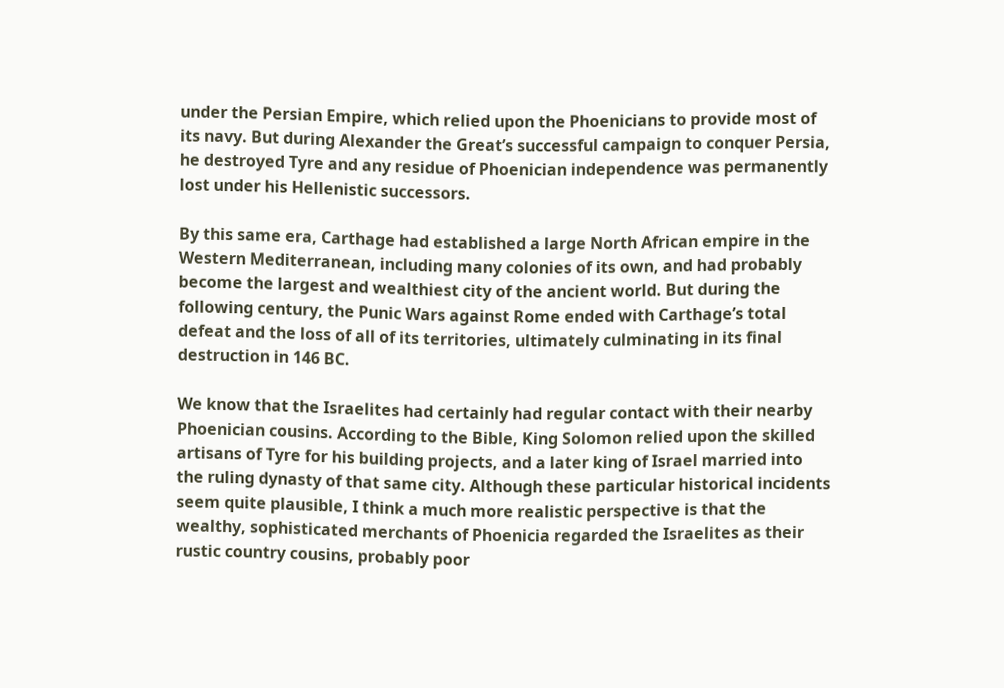under the Persian Empire, which relied upon the Phoenicians to provide most of its navy. But during Alexander the Great’s successful campaign to conquer Persia, he destroyed Tyre and any residue of Phoenician independence was permanently lost under his Hellenistic successors.

By this same era, Carthage had established a large North African empire in the Western Mediterranean, including many colonies of its own, and had probably become the largest and wealthiest city of the ancient world. But during the following century, the Punic Wars against Rome ended with Carthage’s total defeat and the loss of all of its territories, ultimately culminating in its final destruction in 146 BC.

We know that the Israelites had certainly had regular contact with their nearby Phoenician cousins. According to the Bible, King Solomon relied upon the skilled artisans of Tyre for his building projects, and a later king of Israel married into the ruling dynasty of that same city. Although these particular historical incidents seem quite plausible, I think a much more realistic perspective is that the wealthy, sophisticated merchants of Phoenicia regarded the Israelites as their rustic country cousins, probably poor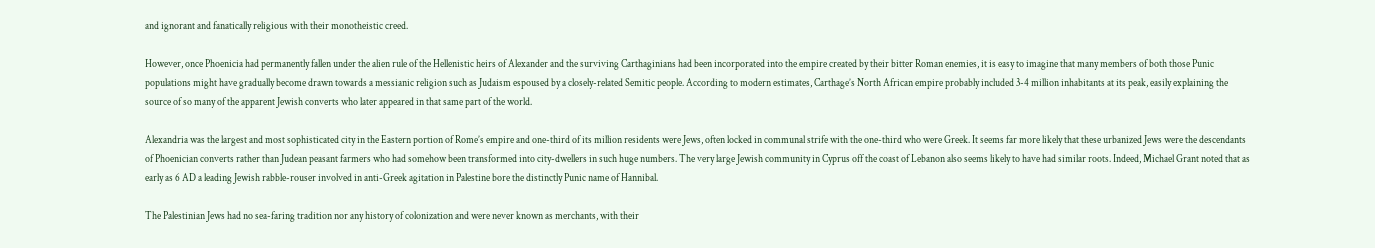and ignorant and fanatically religious with their monotheistic creed.

However, once Phoenicia had permanently fallen under the alien rule of the Hellenistic heirs of Alexander and the surviving Carthaginians had been incorporated into the empire created by their bitter Roman enemies, it is easy to imagine that many members of both those Punic populations might have gradually become drawn towards a messianic religion such as Judaism espoused by a closely-related Semitic people. According to modern estimates, Carthage’s North African empire probably included 3-4 million inhabitants at its peak, easily explaining the source of so many of the apparent Jewish converts who later appeared in that same part of the world.

Alexandria was the largest and most sophisticated city in the Eastern portion of Rome’s empire and one-third of its million residents were Jews, often locked in communal strife with the one-third who were Greek. It seems far more likely that these urbanized Jews were the descendants of Phoenician converts rather than Judean peasant farmers who had somehow been transformed into city-dwellers in such huge numbers. The very large Jewish community in Cyprus off the coast of Lebanon also seems likely to have had similar roots. Indeed, Michael Grant noted that as early as 6 AD a leading Jewish rabble-rouser involved in anti-Greek agitation in Palestine bore the distinctly Punic name of Hannibal.

The Palestinian Jews had no sea-faring tradition nor any history of colonization and were never known as merchants, with their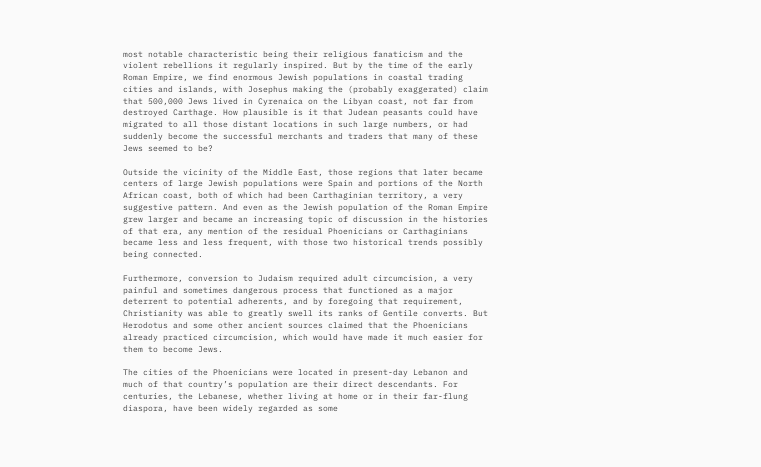most notable characteristic being their religious fanaticism and the violent rebellions it regularly inspired. But by the time of the early Roman Empire, we find enormous Jewish populations in coastal trading cities and islands, with Josephus making the (probably exaggerated) claim that 500,000 Jews lived in Cyrenaica on the Libyan coast, not far from destroyed Carthage. How plausible is it that Judean peasants could have migrated to all those distant locations in such large numbers, or had suddenly become the successful merchants and traders that many of these Jews seemed to be?

Outside the vicinity of the Middle East, those regions that later became centers of large Jewish populations were Spain and portions of the North African coast, both of which had been Carthaginian territory, a very suggestive pattern. And even as the Jewish population of the Roman Empire grew larger and became an increasing topic of discussion in the histories of that era, any mention of the residual Phoenicians or Carthaginians became less and less frequent, with those two historical trends possibly being connected.

Furthermore, conversion to Judaism required adult circumcision, a very painful and sometimes dangerous process that functioned as a major deterrent to potential adherents, and by foregoing that requirement, Christianity was able to greatly swell its ranks of Gentile converts. But Herodotus and some other ancient sources claimed that the Phoenicians already practiced circumcision, which would have made it much easier for them to become Jews.

The cities of the Phoenicians were located in present-day Lebanon and much of that country’s population are their direct descendants. For centuries, the Lebanese, whether living at home or in their far-flung diaspora, have been widely regarded as some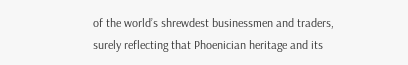of the world’s shrewdest businessmen and traders, surely reflecting that Phoenician heritage and its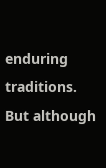enduring traditions. But although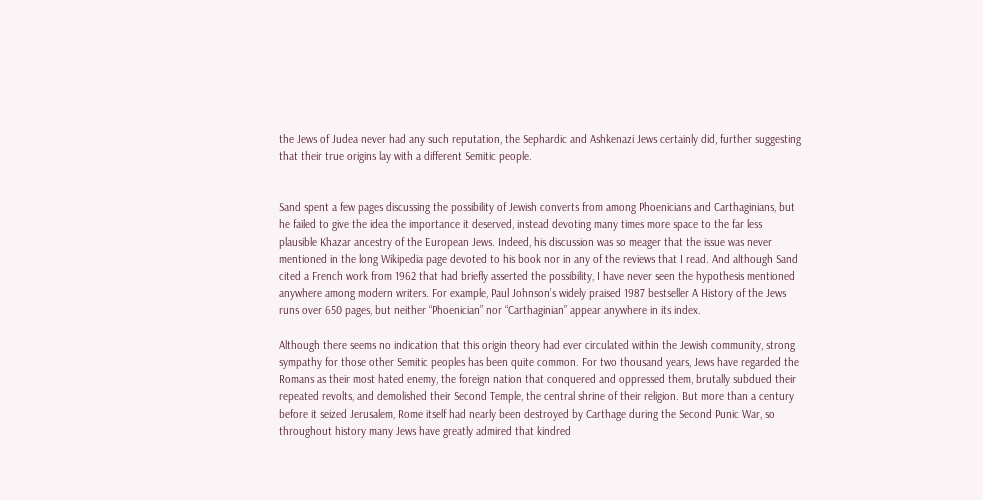the Jews of Judea never had any such reputation, the Sephardic and Ashkenazi Jews certainly did, further suggesting that their true origins lay with a different Semitic people.


Sand spent a few pages discussing the possibility of Jewish converts from among Phoenicians and Carthaginians, but he failed to give the idea the importance it deserved, instead devoting many times more space to the far less plausible Khazar ancestry of the European Jews. Indeed, his discussion was so meager that the issue was never mentioned in the long Wikipedia page devoted to his book nor in any of the reviews that I read. And although Sand cited a French work from 1962 that had briefly asserted the possibility, I have never seen the hypothesis mentioned anywhere among modern writers. For example, Paul Johnson’s widely praised 1987 bestseller A History of the Jews runs over 650 pages, but neither “Phoenician” nor “Carthaginian” appear anywhere in its index.

Although there seems no indication that this origin theory had ever circulated within the Jewish community, strong sympathy for those other Semitic peoples has been quite common. For two thousand years, Jews have regarded the Romans as their most hated enemy, the foreign nation that conquered and oppressed them, brutally subdued their repeated revolts, and demolished their Second Temple, the central shrine of their religion. But more than a century before it seized Jerusalem, Rome itself had nearly been destroyed by Carthage during the Second Punic War, so throughout history many Jews have greatly admired that kindred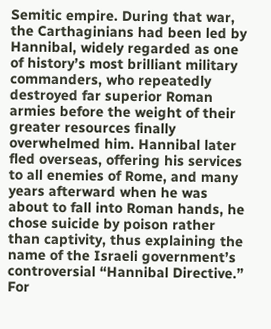Semitic empire. During that war, the Carthaginians had been led by Hannibal, widely regarded as one of history’s most brilliant military commanders, who repeatedly destroyed far superior Roman armies before the weight of their greater resources finally overwhelmed him. Hannibal later fled overseas, offering his services to all enemies of Rome, and many years afterward when he was about to fall into Roman hands, he chose suicide by poison rather than captivity, thus explaining the name of the Israeli government’s controversial “Hannibal Directive.” For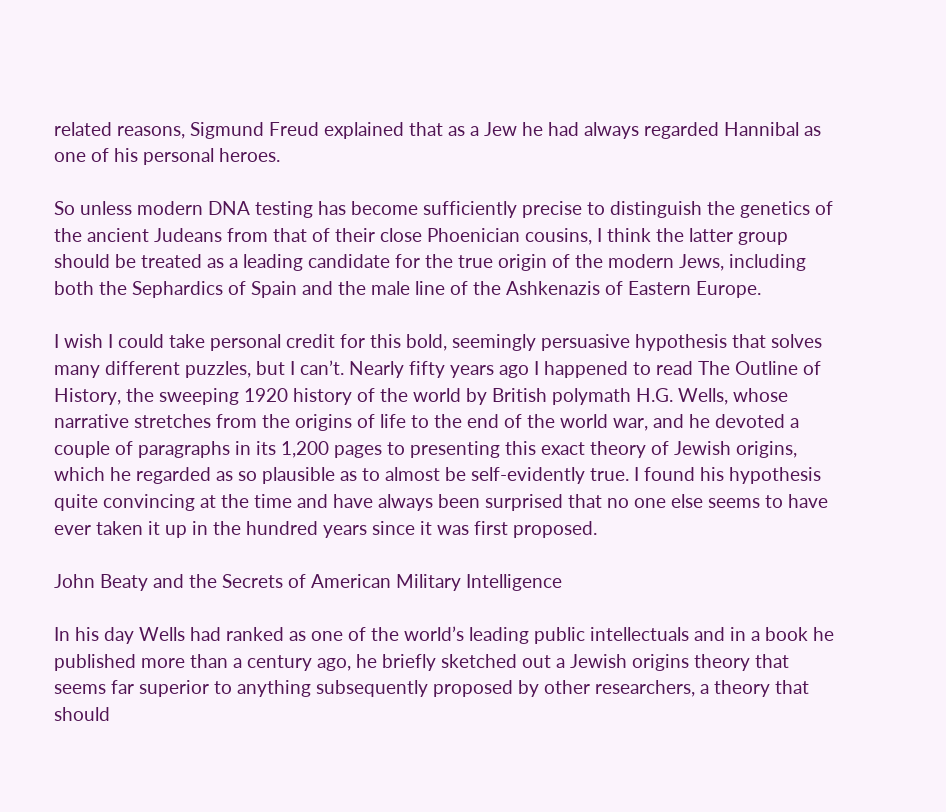related reasons, Sigmund Freud explained that as a Jew he had always regarded Hannibal as one of his personal heroes.

So unless modern DNA testing has become sufficiently precise to distinguish the genetics of the ancient Judeans from that of their close Phoenician cousins, I think the latter group should be treated as a leading candidate for the true origin of the modern Jews, including both the Sephardics of Spain and the male line of the Ashkenazis of Eastern Europe.

I wish I could take personal credit for this bold, seemingly persuasive hypothesis that solves many different puzzles, but I can’t. Nearly fifty years ago I happened to read The Outline of History, the sweeping 1920 history of the world by British polymath H.G. Wells, whose narrative stretches from the origins of life to the end of the world war, and he devoted a couple of paragraphs in its 1,200 pages to presenting this exact theory of Jewish origins, which he regarded as so plausible as to almost be self-evidently true. I found his hypothesis quite convincing at the time and have always been surprised that no one else seems to have ever taken it up in the hundred years since it was first proposed.

John Beaty and the Secrets of American Military Intelligence

In his day Wells had ranked as one of the world’s leading public intellectuals and in a book he published more than a century ago, he briefly sketched out a Jewish origins theory that seems far superior to anything subsequently proposed by other researchers, a theory that should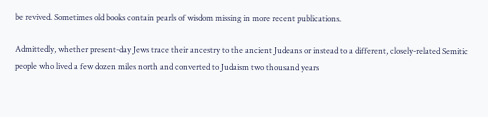be revived. Sometimes old books contain pearls of wisdom missing in more recent publications.

Admittedly, whether present-day Jews trace their ancestry to the ancient Judeans or instead to a different, closely-related Semitic people who lived a few dozen miles north and converted to Judaism two thousand years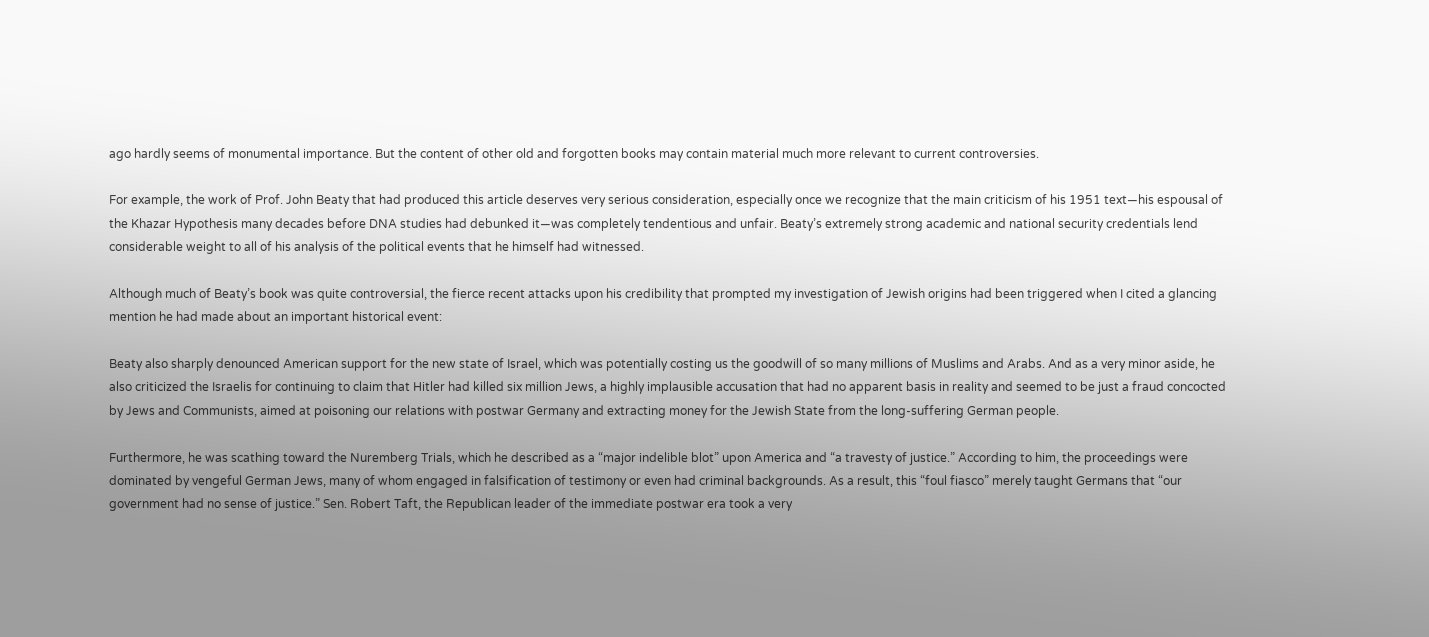ago hardly seems of monumental importance. But the content of other old and forgotten books may contain material much more relevant to current controversies.

For example, the work of Prof. John Beaty that had produced this article deserves very serious consideration, especially once we recognize that the main criticism of his 1951 text—his espousal of the Khazar Hypothesis many decades before DNA studies had debunked it—was completely tendentious and unfair. Beaty’s extremely strong academic and national security credentials lend considerable weight to all of his analysis of the political events that he himself had witnessed.

Although much of Beaty’s book was quite controversial, the fierce recent attacks upon his credibility that prompted my investigation of Jewish origins had been triggered when I cited a glancing mention he had made about an important historical event:

Beaty also sharply denounced American support for the new state of Israel, which was potentially costing us the goodwill of so many millions of Muslims and Arabs. And as a very minor aside, he also criticized the Israelis for continuing to claim that Hitler had killed six million Jews, a highly implausible accusation that had no apparent basis in reality and seemed to be just a fraud concocted by Jews and Communists, aimed at poisoning our relations with postwar Germany and extracting money for the Jewish State from the long-suffering German people.

Furthermore, he was scathing toward the Nuremberg Trials, which he described as a “major indelible blot” upon America and “a travesty of justice.” According to him, the proceedings were dominated by vengeful German Jews, many of whom engaged in falsification of testimony or even had criminal backgrounds. As a result, this “foul fiasco” merely taught Germans that “our government had no sense of justice.” Sen. Robert Taft, the Republican leader of the immediate postwar era took a very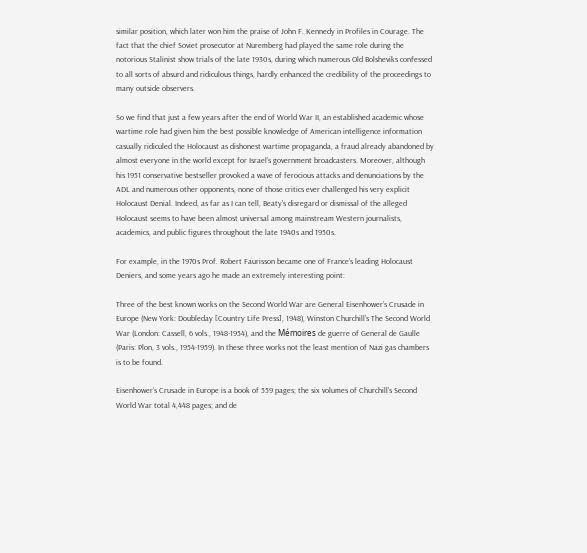similar position, which later won him the praise of John F. Kennedy in Profiles in Courage. The fact that the chief Soviet prosecutor at Nuremberg had played the same role during the notorious Stalinist show trials of the late 1930s, during which numerous Old Bolsheviks confessed to all sorts of absurd and ridiculous things, hardly enhanced the credibility of the proceedings to many outside observers.

So we find that just a few years after the end of World War II, an established academic whose wartime role had given him the best possible knowledge of American intelligence information casually ridiculed the Holocaust as dishonest wartime propaganda, a fraud already abandoned by almost everyone in the world except for Israel’s government broadcasters. Moreover, although his 1951 conservative bestseller provoked a wave of ferocious attacks and denunciations by the ADL and numerous other opponents, none of those critics ever challenged his very explicit Holocaust Denial. Indeed, as far as I can tell, Beaty’s disregard or dismissal of the alleged Holocaust seems to have been almost universal among mainstream Western journalists, academics, and public figures throughout the late 1940s and 1950s.

For example, in the 1970s Prof. Robert Faurisson became one of France’s leading Holocaust Deniers, and some years ago he made an extremely interesting point:

Three of the best known works on the Second World War are General Eisenhower’s Crusade in Europe (New York: Doubleday [Country Life Press], 1948), Winston Churchill’s The Second World War (London: Cassell, 6 vols., 1948-1954), and the Mémoires de guerre of General de Gaulle (Paris: Plon, 3 vols., 1954-1959). In these three works not the least mention of Nazi gas chambers is to be found.

Eisenhower’s Crusade in Europe is a book of 559 pages; the six volumes of Churchill’s Second World War total 4,448 pages; and de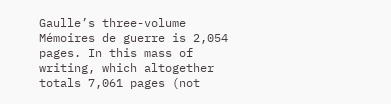Gaulle’s three-volume Mémoires de guerre is 2,054 pages. In this mass of writing, which altogether totals 7,061 pages (not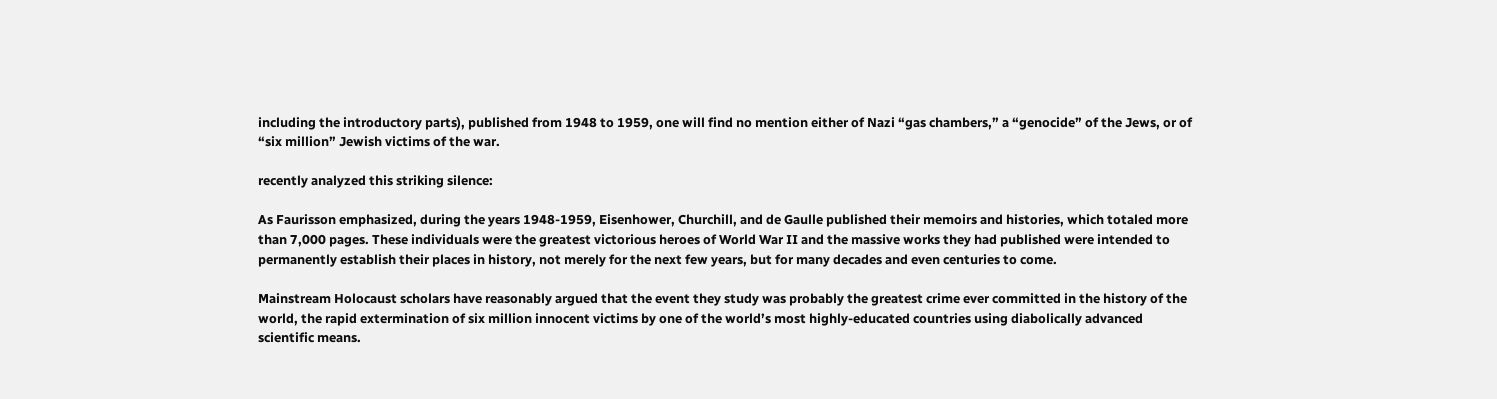including the introductory parts), published from 1948 to 1959, one will find no mention either of Nazi “gas chambers,” a “genocide” of the Jews, or of “six million” Jewish victims of the war.

recently analyzed this striking silence:

As Faurisson emphasized, during the years 1948-1959, Eisenhower, Churchill, and de Gaulle published their memoirs and histories, which totaled more than 7,000 pages. These individuals were the greatest victorious heroes of World War II and the massive works they had published were intended to permanently establish their places in history, not merely for the next few years, but for many decades and even centuries to come.

Mainstream Holocaust scholars have reasonably argued that the event they study was probably the greatest crime ever committed in the history of the world, the rapid extermination of six million innocent victims by one of the world’s most highly-educated countries using diabolically advanced scientific means.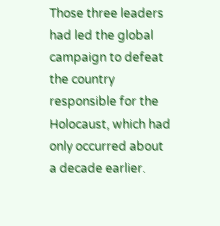Those three leaders had led the global campaign to defeat the country responsible for the Holocaust, which had only occurred about a decade earlier.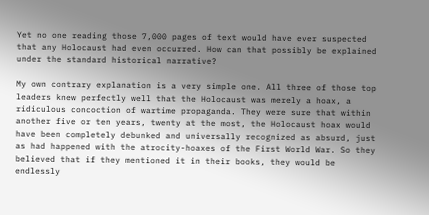Yet no one reading those 7,000 pages of text would have ever suspected that any Holocaust had even occurred. How can that possibly be explained under the standard historical narrative?

My own contrary explanation is a very simple one. All three of those top leaders knew perfectly well that the Holocaust was merely a hoax, a ridiculous concoction of wartime propaganda. They were sure that within another five or ten years, twenty at the most, the Holocaust hoax would have been completely debunked and universally recognized as absurd, just as had happened with the atrocity-hoaxes of the First World War. So they believed that if they mentioned it in their books, they would be endlessly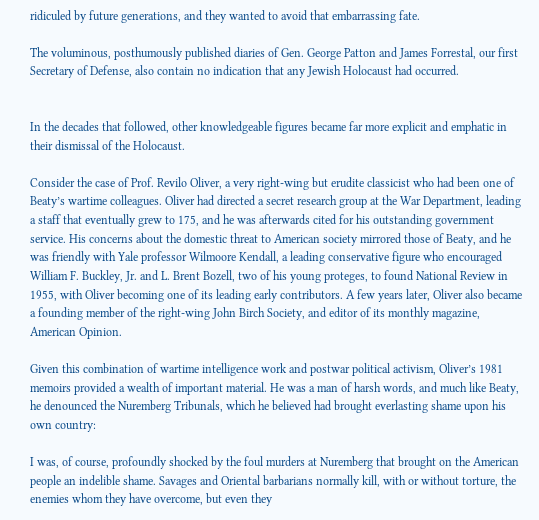ridiculed by future generations, and they wanted to avoid that embarrassing fate.

The voluminous, posthumously published diaries of Gen. George Patton and James Forrestal, our first Secretary of Defense, also contain no indication that any Jewish Holocaust had occurred.


In the decades that followed, other knowledgeable figures became far more explicit and emphatic in their dismissal of the Holocaust.

Consider the case of Prof. Revilo Oliver, a very right-wing but erudite classicist who had been one of Beaty’s wartime colleagues. Oliver had directed a secret research group at the War Department, leading a staff that eventually grew to 175, and he was afterwards cited for his outstanding government service. His concerns about the domestic threat to American society mirrored those of Beaty, and he was friendly with Yale professor Wilmoore Kendall, a leading conservative figure who encouraged William F. Buckley, Jr. and L. Brent Bozell, two of his young proteges, to found National Review in 1955, with Oliver becoming one of its leading early contributors. A few years later, Oliver also became a founding member of the right-wing John Birch Society, and editor of its monthly magazine, American Opinion.

Given this combination of wartime intelligence work and postwar political activism, Oliver’s 1981 memoirs provided a wealth of important material. He was a man of harsh words, and much like Beaty, he denounced the Nuremberg Tribunals, which he believed had brought everlasting shame upon his own country:

I was, of course, profoundly shocked by the foul murders at Nuremberg that brought on the American people an indelible shame. Savages and Oriental barbarians normally kill, with or without torture, the enemies whom they have overcome, but even they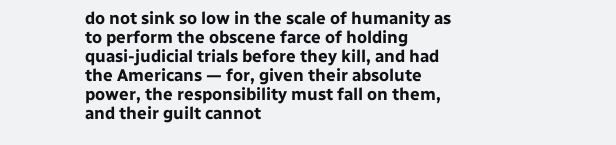do not sink so low in the scale of humanity as to perform the obscene farce of holding quasi-judicial trials before they kill, and had the Americans — for, given their absolute power, the responsibility must fall on them, and their guilt cannot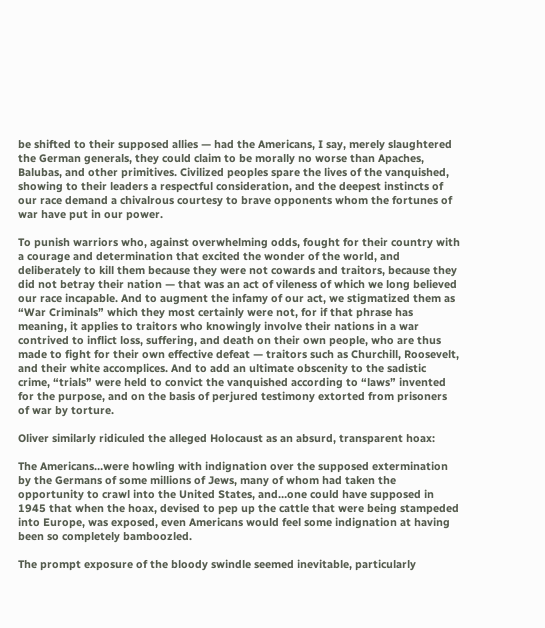be shifted to their supposed allies — had the Americans, I say, merely slaughtered the German generals, they could claim to be morally no worse than Apaches, Balubas, and other primitives. Civilized peoples spare the lives of the vanquished, showing to their leaders a respectful consideration, and the deepest instincts of our race demand a chivalrous courtesy to brave opponents whom the fortunes of war have put in our power.

To punish warriors who, against overwhelming odds, fought for their country with a courage and determination that excited the wonder of the world, and deliberately to kill them because they were not cowards and traitors, because they did not betray their nation — that was an act of vileness of which we long believed our race incapable. And to augment the infamy of our act, we stigmatized them as “War Criminals” which they most certainly were not, for if that phrase has meaning, it applies to traitors who knowingly involve their nations in a war contrived to inflict loss, suffering, and death on their own people, who are thus made to fight for their own effective defeat — traitors such as Churchill, Roosevelt, and their white accomplices. And to add an ultimate obscenity to the sadistic crime, “trials” were held to convict the vanquished according to “laws” invented for the purpose, and on the basis of perjured testimony extorted from prisoners of war by torture.

Oliver similarly ridiculed the alleged Holocaust as an absurd, transparent hoax:

The Americans…were howling with indignation over the supposed extermination by the Germans of some millions of Jews, many of whom had taken the opportunity to crawl into the United States, and…one could have supposed in 1945 that when the hoax, devised to pep up the cattle that were being stampeded into Europe, was exposed, even Americans would feel some indignation at having been so completely bamboozled.

The prompt exposure of the bloody swindle seemed inevitable, particularly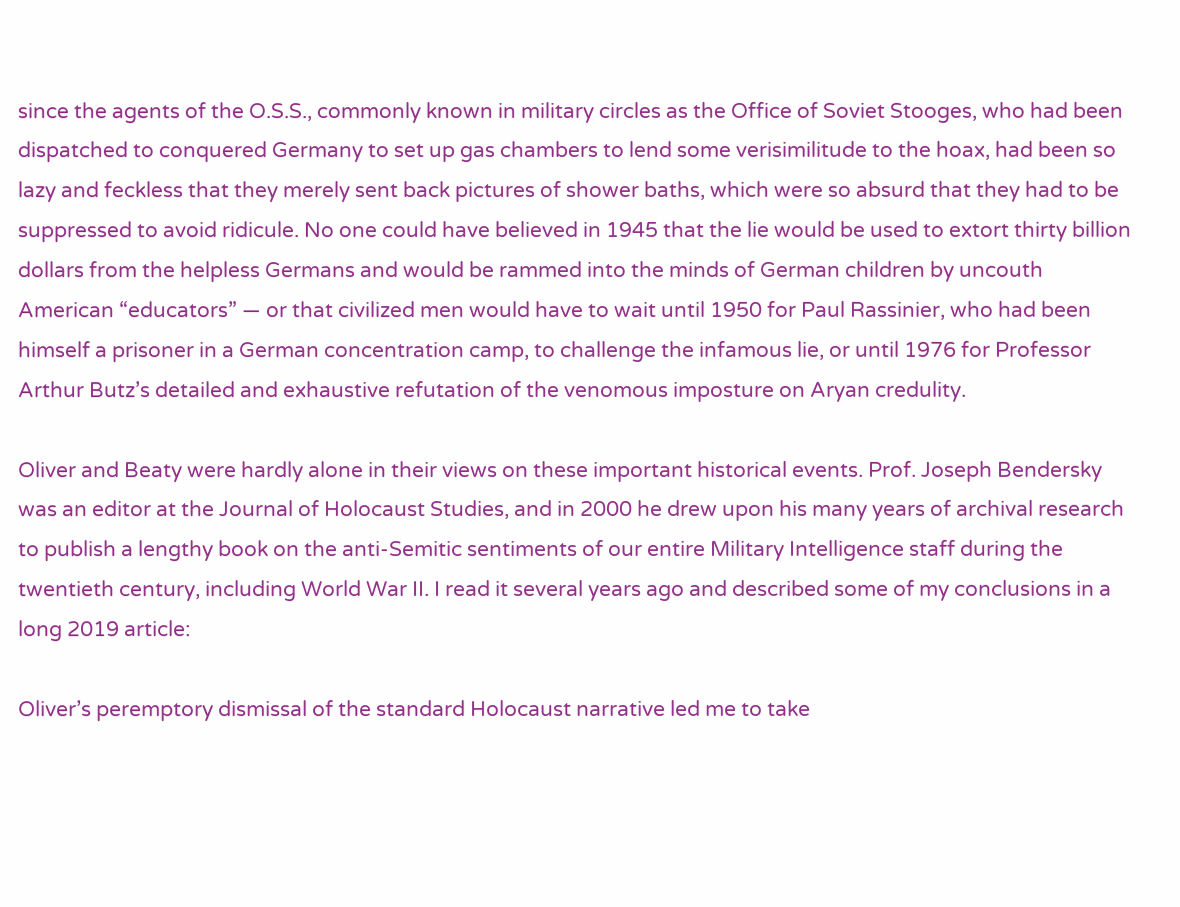since the agents of the O.S.S., commonly known in military circles as the Office of Soviet Stooges, who had been dispatched to conquered Germany to set up gas chambers to lend some verisimilitude to the hoax, had been so lazy and feckless that they merely sent back pictures of shower baths, which were so absurd that they had to be suppressed to avoid ridicule. No one could have believed in 1945 that the lie would be used to extort thirty billion dollars from the helpless Germans and would be rammed into the minds of German children by uncouth American “educators” — or that civilized men would have to wait until 1950 for Paul Rassinier, who had been himself a prisoner in a German concentration camp, to challenge the infamous lie, or until 1976 for Professor Arthur Butz’s detailed and exhaustive refutation of the venomous imposture on Aryan credulity.

Oliver and Beaty were hardly alone in their views on these important historical events. Prof. Joseph Bendersky was an editor at the Journal of Holocaust Studies, and in 2000 he drew upon his many years of archival research to publish a lengthy book on the anti-Semitic sentiments of our entire Military Intelligence staff during the twentieth century, including World War II. I read it several years ago and described some of my conclusions in a long 2019 article:

Oliver’s peremptory dismissal of the standard Holocaust narrative led me to take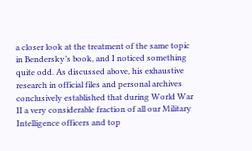a closer look at the treatment of the same topic in Bendersky’s book, and I noticed something quite odd. As discussed above, his exhaustive research in official files and personal archives conclusively established that during World War II a very considerable fraction of all our Military Intelligence officers and top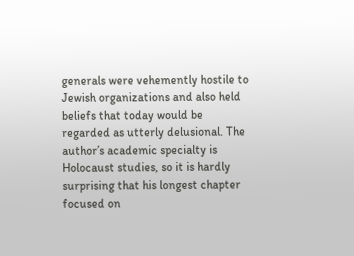generals were vehemently hostile to Jewish organizations and also held beliefs that today would be regarded as utterly delusional. The author’s academic specialty is Holocaust studies, so it is hardly surprising that his longest chapter focused on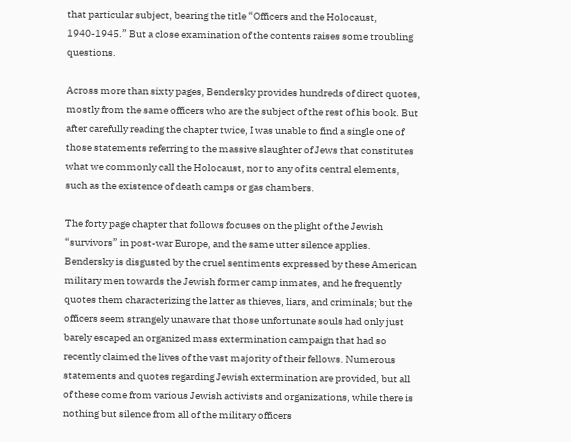that particular subject, bearing the title “Officers and the Holocaust, 1940-1945.” But a close examination of the contents raises some troubling questions.

Across more than sixty pages, Bendersky provides hundreds of direct quotes, mostly from the same officers who are the subject of the rest of his book. But after carefully reading the chapter twice, I was unable to find a single one of those statements referring to the massive slaughter of Jews that constitutes what we commonly call the Holocaust, nor to any of its central elements, such as the existence of death camps or gas chambers.

The forty page chapter that follows focuses on the plight of the Jewish “survivors” in post-war Europe, and the same utter silence applies. Bendersky is disgusted by the cruel sentiments expressed by these American military men towards the Jewish former camp inmates, and he frequently quotes them characterizing the latter as thieves, liars, and criminals; but the officers seem strangely unaware that those unfortunate souls had only just barely escaped an organized mass extermination campaign that had so recently claimed the lives of the vast majority of their fellows. Numerous statements and quotes regarding Jewish extermination are provided, but all of these come from various Jewish activists and organizations, while there is nothing but silence from all of the military officers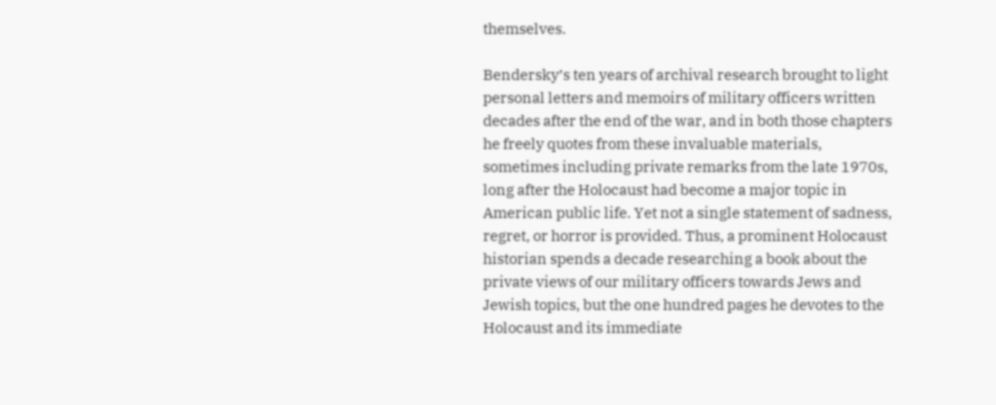themselves.

Bendersky’s ten years of archival research brought to light personal letters and memoirs of military officers written decades after the end of the war, and in both those chapters he freely quotes from these invaluable materials, sometimes including private remarks from the late 1970s, long after the Holocaust had become a major topic in American public life. Yet not a single statement of sadness, regret, or horror is provided. Thus, a prominent Holocaust historian spends a decade researching a book about the private views of our military officers towards Jews and Jewish topics, but the one hundred pages he devotes to the Holocaust and its immediate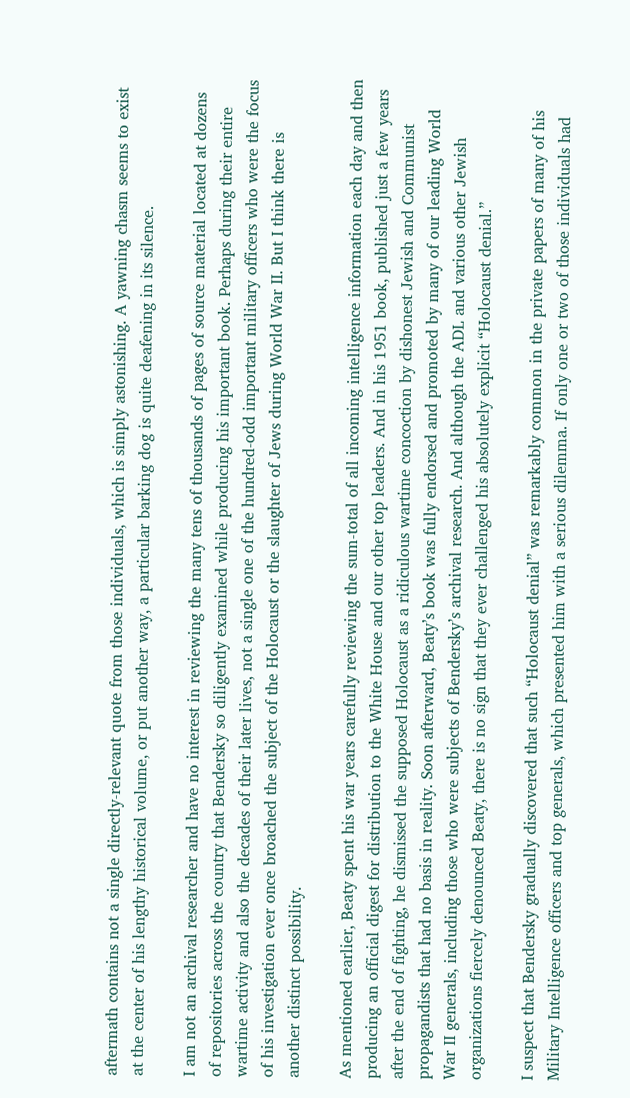aftermath contains not a single directly-relevant quote from those individuals, which is simply astonishing. A yawning chasm seems to exist at the center of his lengthy historical volume, or put another way, a particular barking dog is quite deafening in its silence.

I am not an archival researcher and have no interest in reviewing the many tens of thousands of pages of source material located at dozens of repositories across the country that Bendersky so diligently examined while producing his important book. Perhaps during their entire wartime activity and also the decades of their later lives, not a single one of the hundred-odd important military officers who were the focus of his investigation ever once broached the subject of the Holocaust or the slaughter of Jews during World War II. But I think there is another distinct possibility.

As mentioned earlier, Beaty spent his war years carefully reviewing the sum-total of all incoming intelligence information each day and then producing an official digest for distribution to the White House and our other top leaders. And in his 1951 book, published just a few years after the end of fighting, he dismissed the supposed Holocaust as a ridiculous wartime concoction by dishonest Jewish and Communist propagandists that had no basis in reality. Soon afterward, Beaty’s book was fully endorsed and promoted by many of our leading World War II generals, including those who were subjects of Bendersky’s archival research. And although the ADL and various other Jewish organizations fiercely denounced Beaty, there is no sign that they ever challenged his absolutely explicit “Holocaust denial.”

I suspect that Bendersky gradually discovered that such “Holocaust denial” was remarkably common in the private papers of many of his Military Intelligence officers and top generals, which presented him with a serious dilemma. If only one or two of those individuals had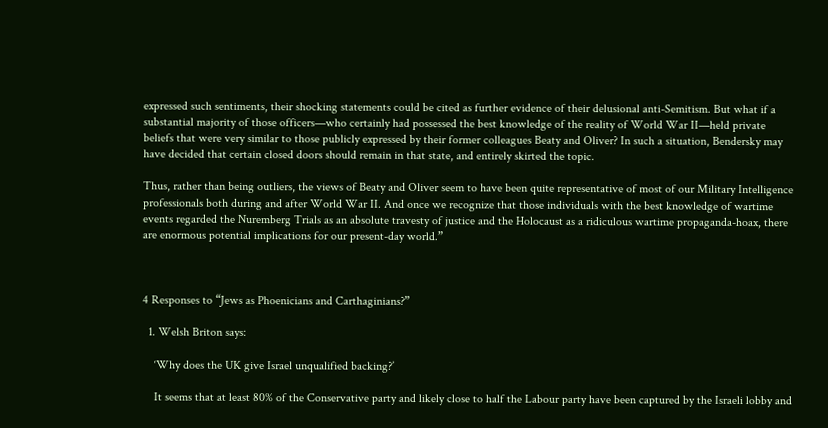expressed such sentiments, their shocking statements could be cited as further evidence of their delusional anti-Semitism. But what if a substantial majority of those officers—who certainly had possessed the best knowledge of the reality of World War II—held private beliefs that were very similar to those publicly expressed by their former colleagues Beaty and Oliver? In such a situation, Bendersky may have decided that certain closed doors should remain in that state, and entirely skirted the topic.

Thus, rather than being outliers, the views of Beaty and Oliver seem to have been quite representative of most of our Military Intelligence professionals both during and after World War II. And once we recognize that those individuals with the best knowledge of wartime events regarded the Nuremberg Trials as an absolute travesty of justice and the Holocaust as a ridiculous wartime propaganda-hoax, there are enormous potential implications for our present-day world.”



4 Responses to “Jews as Phoenicians and Carthaginians?”

  1. Welsh Briton says:

    ‘Why does the UK give Israel unqualified backing?’

    It seems that at least 80% of the Conservative party and likely close to half the Labour party have been captured by the Israeli lobby and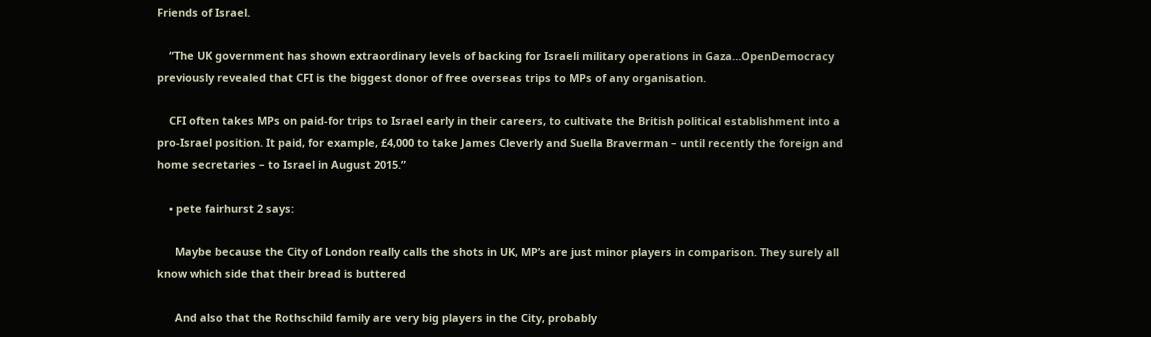Friends of Israel.

    “The UK government has shown extraordinary levels of backing for Israeli military operations in Gaza…OpenDemocracy previously revealed that CFI is the biggest donor of free overseas trips to MPs of any organisation.

    CFI often takes MPs on paid-for trips to Israel early in their careers, to cultivate the British political establishment into a pro-Israel position. It paid, for example, £4,000 to take James Cleverly and Suella Braverman – until recently the foreign and home secretaries – to Israel in August 2015.”

    • pete fairhurst 2 says:

      Maybe because the City of London really calls the shots in UK, MP’s are just minor players in comparison. They surely all know which side that their bread is buttered

      And also that the Rothschild family are very big players in the City, probably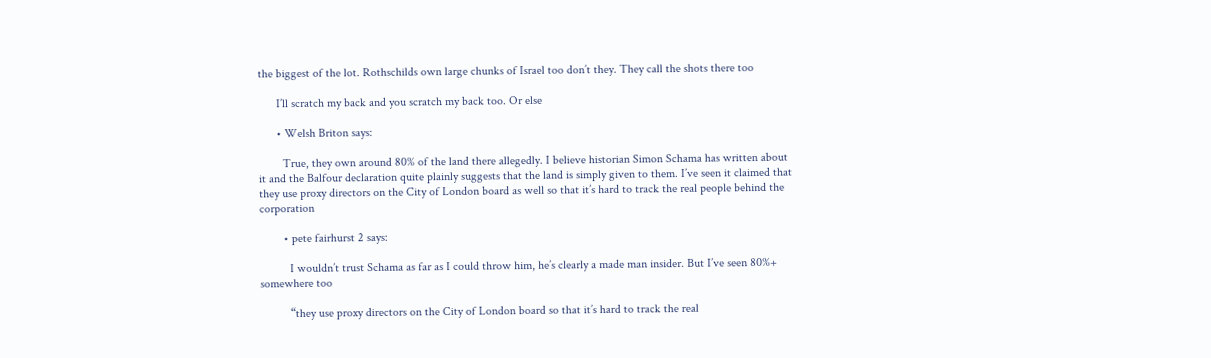the biggest of the lot. Rothschilds own large chunks of Israel too don’t they. They call the shots there too

      I’ll scratch my back and you scratch my back too. Or else

      • Welsh Briton says:

        True, they own around 80% of the land there allegedly. I believe historian Simon Schama has written about it and the Balfour declaration quite plainly suggests that the land is simply given to them. I’ve seen it claimed that they use proxy directors on the City of London board as well so that it’s hard to track the real people behind the corporation

        • pete fairhurst 2 says:

          I wouldn’t trust Schama as far as I could throw him, he’s clearly a made man insider. But I’ve seen 80%+ somewhere too

          “they use proxy directors on the City of London board so that it’s hard to track the real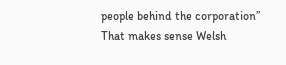people behind the corporation” That makes sense Welsh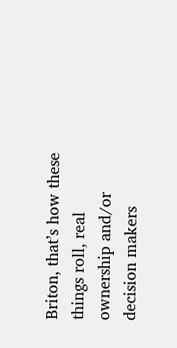Briton, that’s how these things roll, real ownership and/or decision makers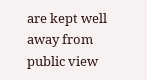are kept well away from public view